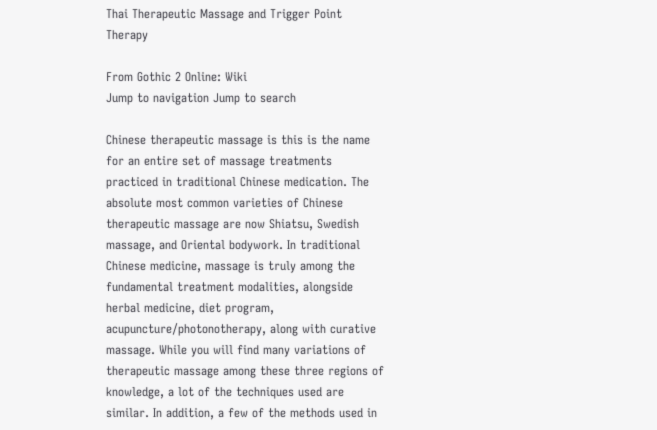Thai Therapeutic Massage and Trigger Point Therapy

From Gothic 2 Online: Wiki
Jump to navigation Jump to search

Chinese therapeutic massage is this is the name for an entire set of massage treatments practiced in traditional Chinese medication. The absolute most common varieties of Chinese therapeutic massage are now Shiatsu, Swedish massage, and Oriental bodywork. In traditional Chinese medicine, massage is truly among the fundamental treatment modalities, alongside herbal medicine, diet program, acupuncture/photonotherapy, along with curative massage. While you will find many variations of therapeutic massage among these three regions of knowledge, a lot of the techniques used are similar. In addition, a few of the methods used in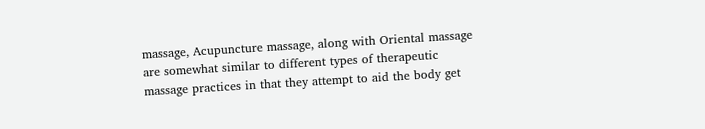massage, Acupuncture massage, along with Oriental massage are somewhat similar to different types of therapeutic massage practices in that they attempt to aid the body get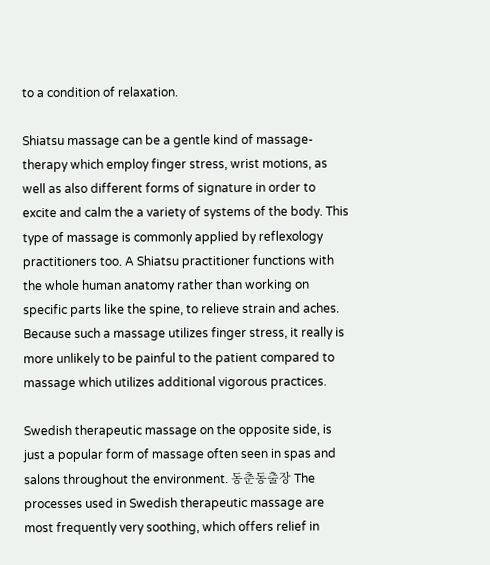to a condition of relaxation.

Shiatsu massage can be a gentle kind of massage-therapy which employ finger stress, wrist motions, as well as also different forms of signature in order to excite and calm the a variety of systems of the body. This type of massage is commonly applied by reflexology practitioners too. A Shiatsu practitioner functions with the whole human anatomy rather than working on specific parts like the spine, to relieve strain and aches. Because such a massage utilizes finger stress, it really is more unlikely to be painful to the patient compared to massage which utilizes additional vigorous practices.

Swedish therapeutic massage on the opposite side, is just a popular form of massage often seen in spas and salons throughout the environment. 동춘동출장 The processes used in Swedish therapeutic massage are most frequently very soothing, which offers relief in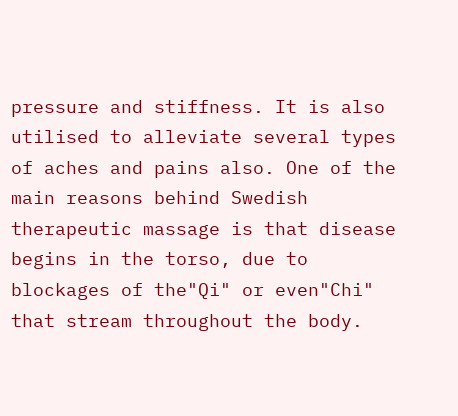pressure and stiffness. It is also utilised to alleviate several types of aches and pains also. One of the main reasons behind Swedish therapeutic massage is that disease begins in the torso, due to blockages of the"Qi" or even"Chi" that stream throughout the body.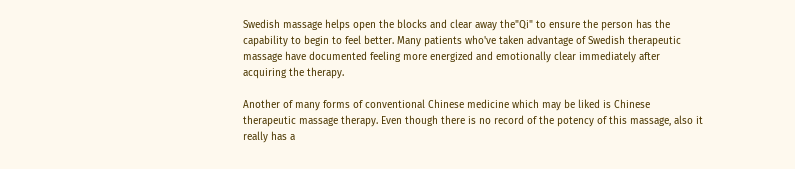Swedish massage helps open the blocks and clear away the"Qi" to ensure the person has the capability to begin to feel better. Many patients who've taken advantage of Swedish therapeutic massage have documented feeling more energized and emotionally clear immediately after acquiring the therapy.

Another of many forms of conventional Chinese medicine which may be liked is Chinese therapeutic massage therapy. Even though there is no record of the potency of this massage, also it really has a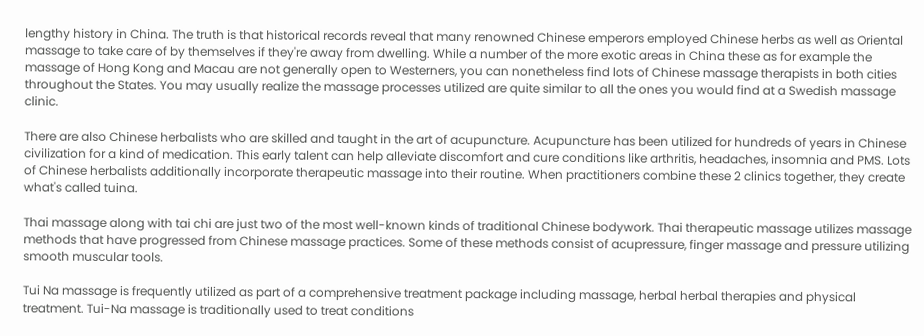lengthy history in China. The truth is that historical records reveal that many renowned Chinese emperors employed Chinese herbs as well as Oriental massage to take care of by themselves if they're away from dwelling. While a number of the more exotic areas in China these as for example the massage of Hong Kong and Macau are not generally open to Westerners, you can nonetheless find lots of Chinese massage therapists in both cities throughout the States. You may usually realize the massage processes utilized are quite similar to all the ones you would find at a Swedish massage clinic.

There are also Chinese herbalists who are skilled and taught in the art of acupuncture. Acupuncture has been utilized for hundreds of years in Chinese civilization for a kind of medication. This early talent can help alleviate discomfort and cure conditions like arthritis, headaches, insomnia and PMS. Lots of Chinese herbalists additionally incorporate therapeutic massage into their routine. When practitioners combine these 2 clinics together, they create what's called tuina.

Thai massage along with tai chi are just two of the most well-known kinds of traditional Chinese bodywork. Thai therapeutic massage utilizes massage methods that have progressed from Chinese massage practices. Some of these methods consist of acupressure, finger massage and pressure utilizing smooth muscular tools.

Tui Na massage is frequently utilized as part of a comprehensive treatment package including massage, herbal herbal therapies and physical treatment. Tui-Na massage is traditionally used to treat conditions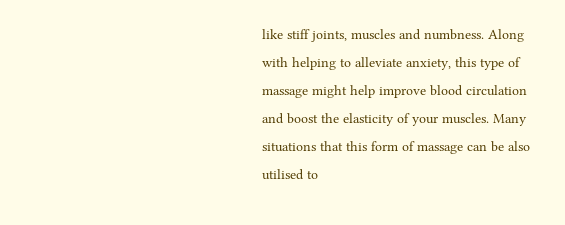like stiff joints, muscles and numbness. Along with helping to alleviate anxiety, this type of massage might help improve blood circulation and boost the elasticity of your muscles. Many situations that this form of massage can be also utilised to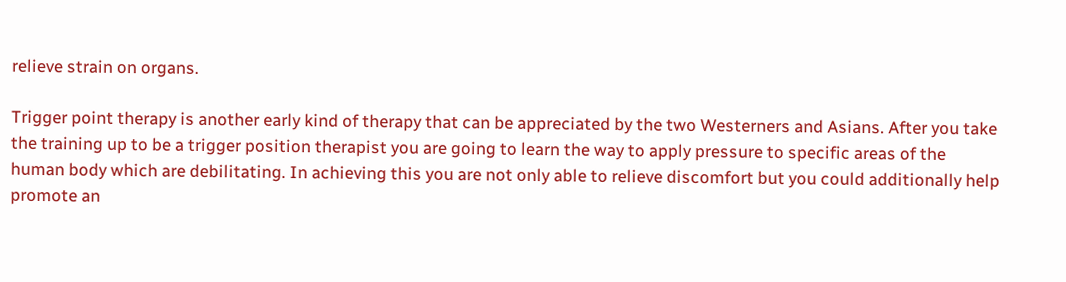relieve strain on organs.

Trigger point therapy is another early kind of therapy that can be appreciated by the two Westerners and Asians. After you take the training up to be a trigger position therapist you are going to learn the way to apply pressure to specific areas of the human body which are debilitating. In achieving this you are not only able to relieve discomfort but you could additionally help promote an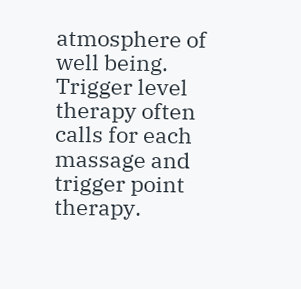atmosphere of well being. Trigger level therapy often calls for each massage and trigger point therapy.